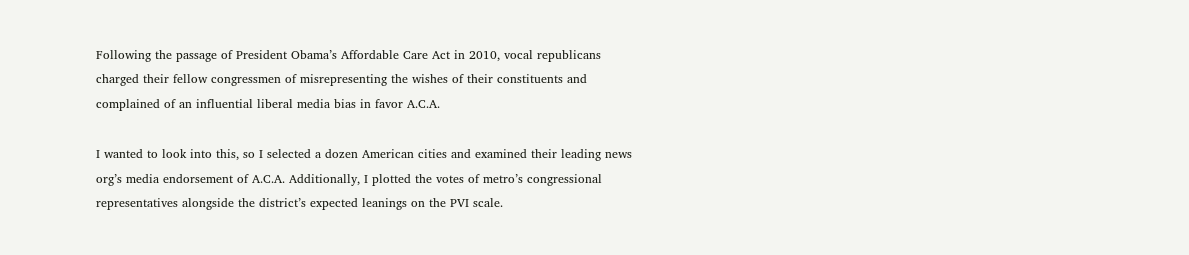Following the passage of President Obama’s Affordable Care Act in 2010, vocal republicans charged their fellow congressmen of misrepresenting the wishes of their constituents and complained of an influential liberal media bias in favor A.C.A.

I wanted to look into this, so I selected a dozen American cities and examined their leading news org’s media endorsement of A.C.A. Additionally, I plotted the votes of metro’s congressional representatives alongside the district’s expected leanings on the PVI scale.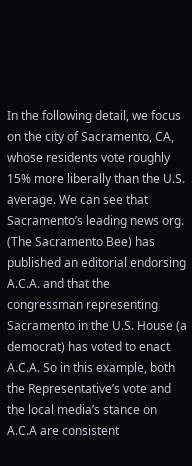In the following detail, we focus on the city of Sacramento, CA, whose residents vote roughly 15% more liberally than the U.S. average. We can see that Sacramento’s leading news org. (The Sacramento Bee) has published an editorial endorsing A.C.A. and that the congressman representing Sacramento in the U.S. House (a democrat) has voted to enact A.C.A. So in this example, both the Representative’s vote and the local media’s stance on A.C.A are consistent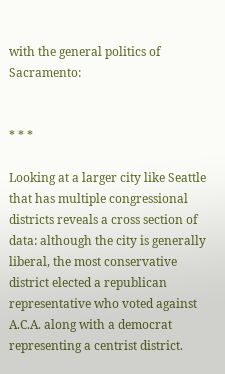with the general politics of Sacramento:


* * *

Looking at a larger city like Seattle that has multiple congressional districts reveals a cross section of data: although the city is generally liberal, the most conservative district elected a republican representative who voted against A.C.A. along with a democrat representing a centrist district.